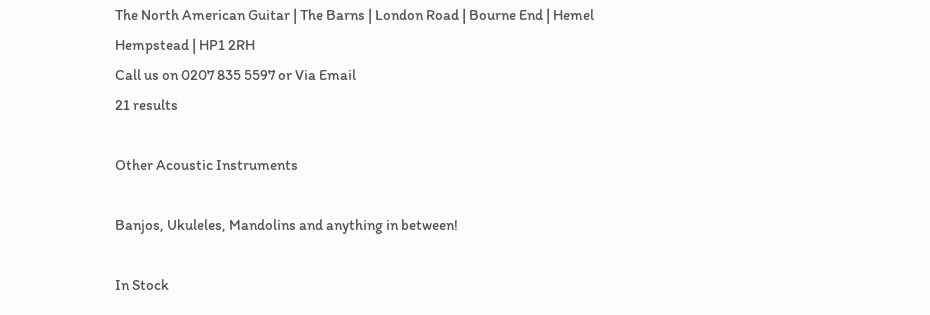The North American Guitar | The Barns | London Road | Bourne End | Hemel Hempstead | HP1 2RH
Call us on 0207 835 5597 or Via Email
21 results

Other Acoustic Instruments

Banjos, Ukuleles, Mandolins and anything in between!

In Stock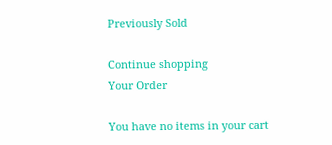Previously Sold

Continue shopping
Your Order

You have no items in your cart